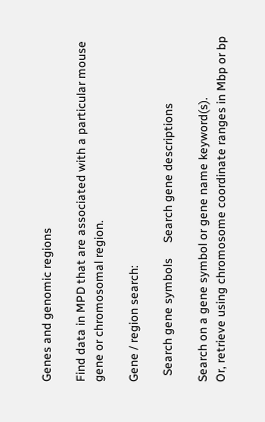Genes and genomic regions

Find data in MPD that are associated with a particular mouse gene or chromosomal region.

Gene / region search:

  Search gene symbols     Search gene descriptions

Search on a gene symbol or gene name keyword(s).
Or, retrieve using chromosome coordinate ranges in Mbp or bp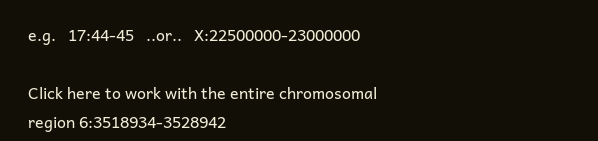e.g.   17:44-45   ..or..   X:22500000-23000000

Click here to work with the entire chromosomal region 6:3518934-3528942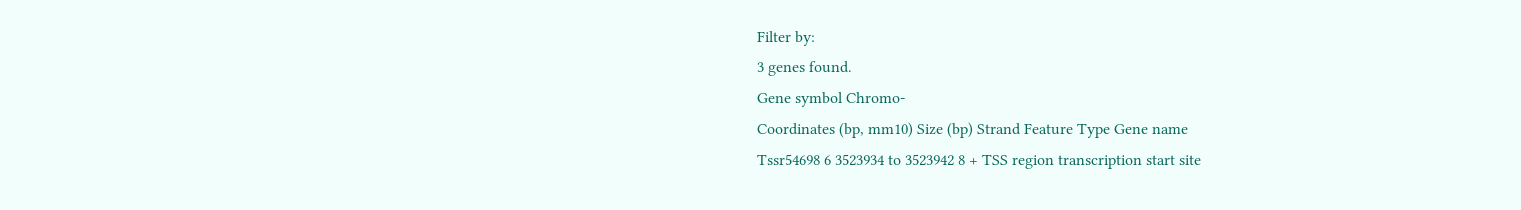Filter by:
3 genes found.
Gene symbol Chromo-
Coordinates (bp, mm10) Size (bp) Strand Feature Type Gene name
Tssr54698 6 3523934 to 3523942 8 + TSS region transcription start site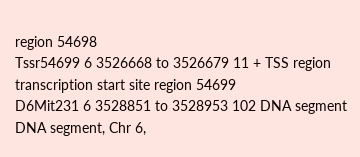region 54698
Tssr54699 6 3526668 to 3526679 11 + TSS region transcription start site region 54699
D6Mit231 6 3528851 to 3528953 102 DNA segment DNA segment, Chr 6,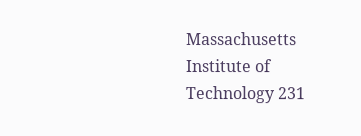Massachusetts Institute of Technology 231